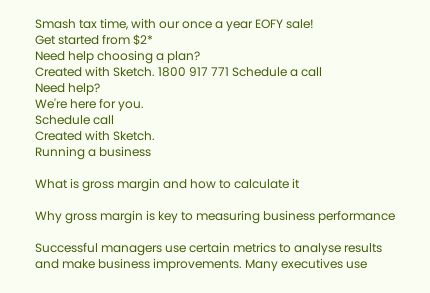Smash tax time, with our once a year EOFY sale!
Get started from $2*
Need help choosing a plan?
Created with Sketch. 1800 917 771 Schedule a call
Need help?
We're here for you.
Schedule call
Created with Sketch.
Running a business

What is gross margin and how to calculate it

Why gross margin is key to measuring business performance

Successful managers use certain metrics to analyse results and make business improvements. Many executives use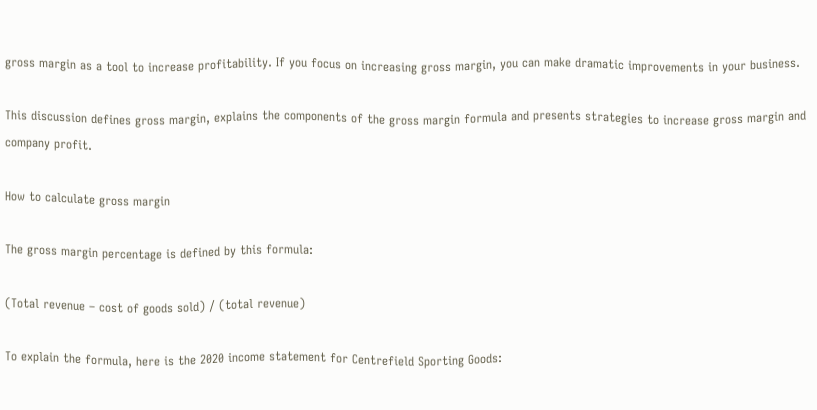gross margin as a tool to increase profitability. If you focus on increasing gross margin, you can make dramatic improvements in your business.

This discussion defines gross margin, explains the components of the gross margin formula and presents strategies to increase gross margin and company profit.

How to calculate gross margin

The gross margin percentage is defined by this formula:

(Total revenue – cost of goods sold) / (total revenue)

To explain the formula, here is the 2020 income statement for Centrefield Sporting Goods: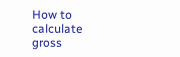How to calculate gross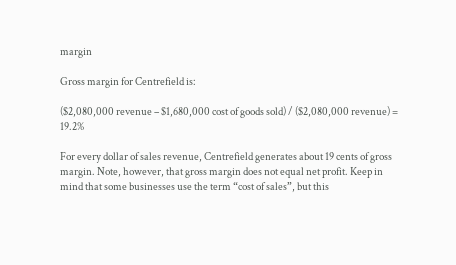margin

Gross margin for Centrefield is:

($2,080,000 revenue – $1,680,000 cost of goods sold) / ($2,080,000 revenue) = 19.2%

For every dollar of sales revenue, Centrefield generates about 19 cents of gross margin. Note, however, that gross margin does not equal net profit. Keep in mind that some businesses use the term “cost of sales”, but this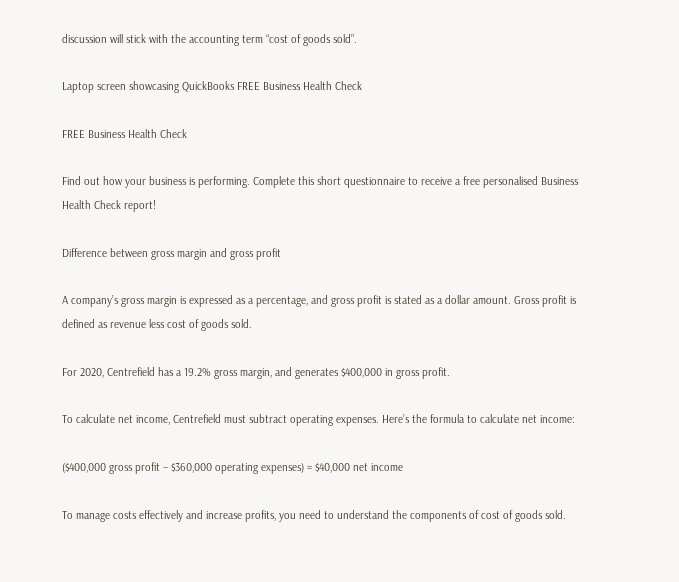discussion will stick with the accounting term “cost of goods sold”.

Laptop screen showcasing QuickBooks FREE Business Health Check

FREE Business Health Check

Find out how your business is performing. Complete this short questionnaire to receive a free personalised Business Health Check report!

Difference between gross margin and gross profit

A company’s gross margin is expressed as a percentage, and gross profit is stated as a dollar amount. Gross profit is defined as revenue less cost of goods sold.

For 2020, Centrefield has a 19.2% gross margin, and generates $400,000 in gross profit.

To calculate net income, Centrefield must subtract operating expenses. Here’s the formula to calculate net income:

($400,000 gross profit – $360,000 operating expenses) = $40,000 net income

To manage costs effectively and increase profits, you need to understand the components of cost of goods sold.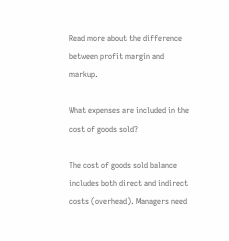Read more about the difference between profit margin and markup.

What expenses are included in the cost of goods sold?

The cost of goods sold balance includes both direct and indirect costs (overhead). Managers need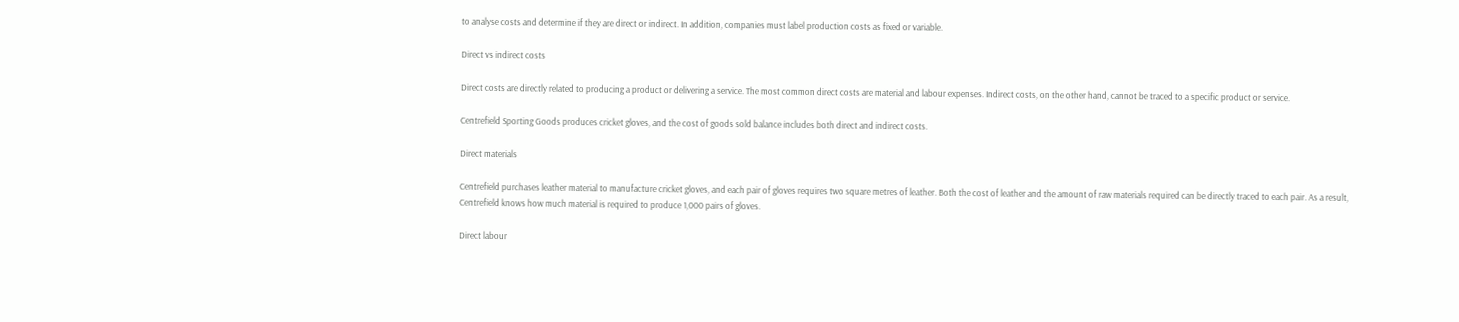to analyse costs and determine if they are direct or indirect. In addition, companies must label production costs as fixed or variable.

Direct vs indirect costs

Direct costs are directly related to producing a product or delivering a service. The most common direct costs are material and labour expenses. Indirect costs, on the other hand, cannot be traced to a specific product or service.

Centrefield Sporting Goods produces cricket gloves, and the cost of goods sold balance includes both direct and indirect costs.

Direct materials

Centrefield purchases leather material to manufacture cricket gloves, and each pair of gloves requires two square metres of leather. Both the cost of leather and the amount of raw materials required can be directly traced to each pair. As a result, Centrefield knows how much material is required to produce 1,000 pairs of gloves.

Direct labour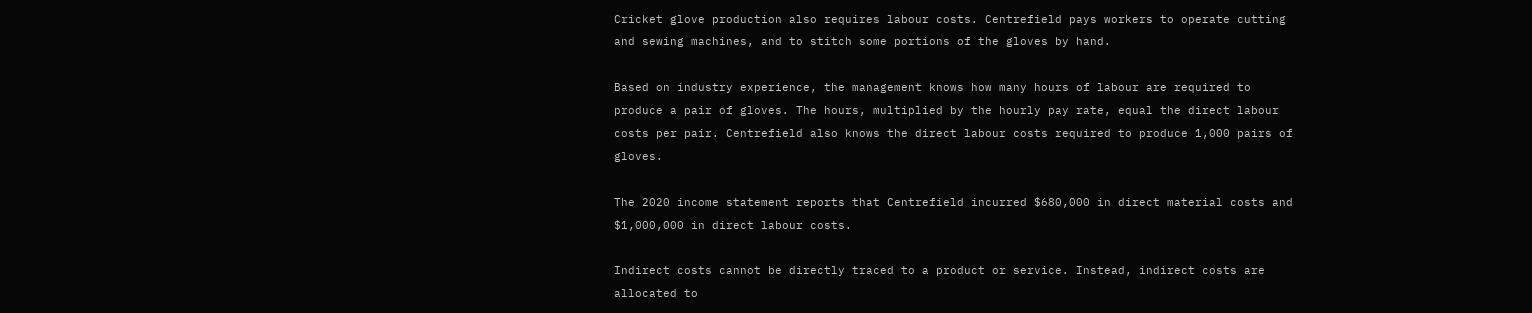Cricket glove production also requires labour costs. Centrefield pays workers to operate cutting and sewing machines, and to stitch some portions of the gloves by hand.

Based on industry experience, the management knows how many hours of labour are required to produce a pair of gloves. The hours, multiplied by the hourly pay rate, equal the direct labour costs per pair. Centrefield also knows the direct labour costs required to produce 1,000 pairs of gloves.

The 2020 income statement reports that Centrefield incurred $680,000 in direct material costs and $1,000,000 in direct labour costs.

Indirect costs cannot be directly traced to a product or service. Instead, indirect costs are allocated to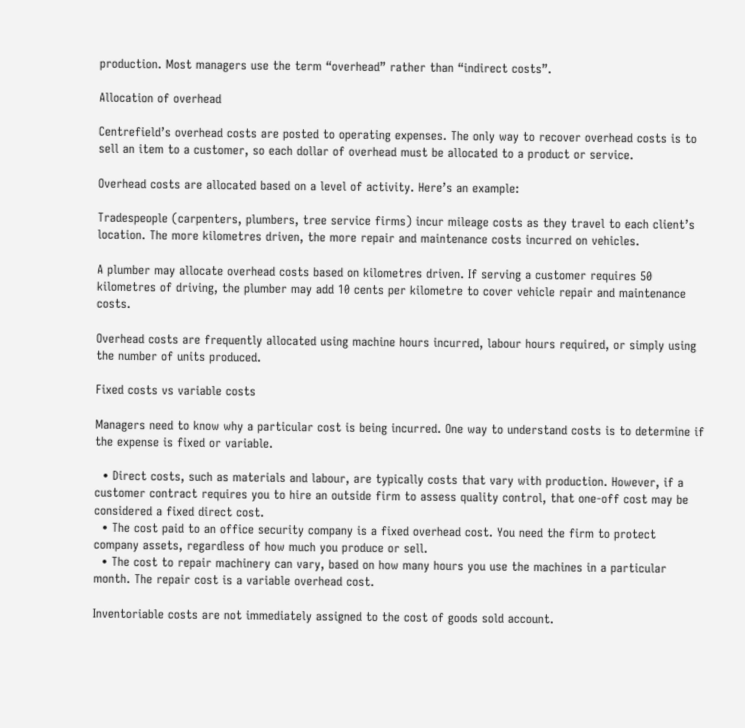production. Most managers use the term “overhead” rather than “indirect costs”.

Allocation of overhead

Centrefield’s overhead costs are posted to operating expenses. The only way to recover overhead costs is to sell an item to a customer, so each dollar of overhead must be allocated to a product or service.

Overhead costs are allocated based on a level of activity. Here’s an example:

Tradespeople (carpenters, plumbers, tree service firms) incur mileage costs as they travel to each client’s location. The more kilometres driven, the more repair and maintenance costs incurred on vehicles.

A plumber may allocate overhead costs based on kilometres driven. If serving a customer requires 50 kilometres of driving, the plumber may add 10 cents per kilometre to cover vehicle repair and maintenance costs.

Overhead costs are frequently allocated using machine hours incurred, labour hours required, or simply using the number of units produced.

Fixed costs vs variable costs

Managers need to know why a particular cost is being incurred. One way to understand costs is to determine if the expense is fixed or variable.

  • Direct costs, such as materials and labour, are typically costs that vary with production. However, if a customer contract requires you to hire an outside firm to assess quality control, that one-off cost may be considered a fixed direct cost.
  • The cost paid to an office security company is a fixed overhead cost. You need the firm to protect company assets, regardless of how much you produce or sell.
  • The cost to repair machinery can vary, based on how many hours you use the machines in a particular month. The repair cost is a variable overhead cost.

Inventoriable costs are not immediately assigned to the cost of goods sold account.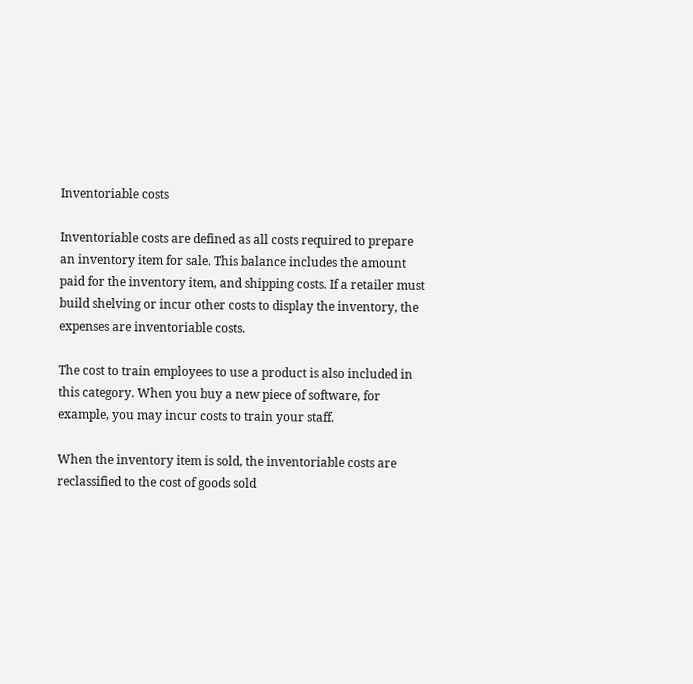Inventoriable costs

Inventoriable costs are defined as all costs required to prepare an inventory item for sale. This balance includes the amount paid for the inventory item, and shipping costs. If a retailer must build shelving or incur other costs to display the inventory, the expenses are inventoriable costs.

The cost to train employees to use a product is also included in this category. When you buy a new piece of software, for example, you may incur costs to train your staff.

When the inventory item is sold, the inventoriable costs are reclassified to the cost of goods sold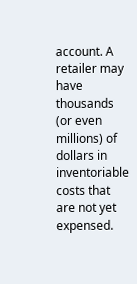account. A retailer may have thousands (or even millions) of dollars in inventoriable costs that are not yet expensed.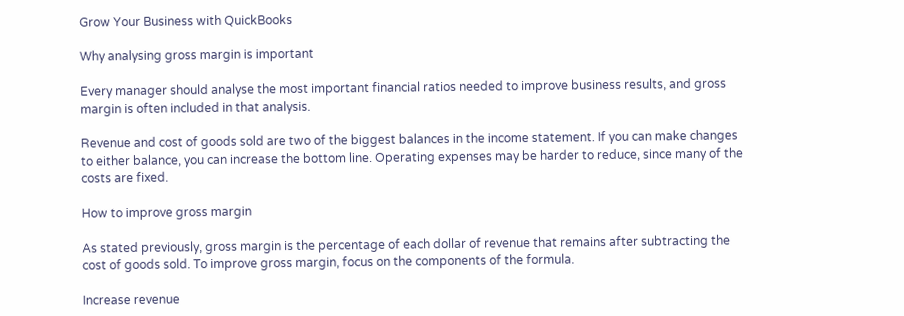Grow Your Business with QuickBooks

Why analysing gross margin is important

Every manager should analyse the most important financial ratios needed to improve business results, and gross margin is often included in that analysis.

Revenue and cost of goods sold are two of the biggest balances in the income statement. If you can make changes to either balance, you can increase the bottom line. Operating expenses may be harder to reduce, since many of the costs are fixed.

How to improve gross margin

As stated previously, gross margin is the percentage of each dollar of revenue that remains after subtracting the cost of goods sold. To improve gross margin, focus on the components of the formula.

Increase revenue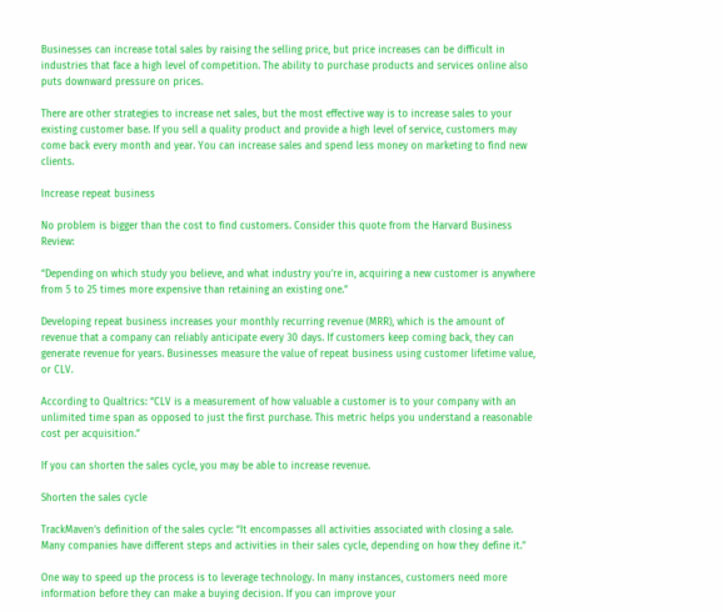Businesses can increase total sales by raising the selling price, but price increases can be difficult in industries that face a high level of competition. The ability to purchase products and services online also puts downward pressure on prices.

There are other strategies to increase net sales, but the most effective way is to increase sales to your existing customer base. If you sell a quality product and provide a high level of service, customers may come back every month and year. You can increase sales and spend less money on marketing to find new clients.

Increase repeat business

No problem is bigger than the cost to find customers. Consider this quote from the Harvard Business Review:

“Depending on which study you believe, and what industry you’re in, acquiring a new customer is anywhere from 5 to 25 times more expensive than retaining an existing one.”

Developing repeat business increases your monthly recurring revenue (MRR), which is the amount of revenue that a company can reliably anticipate every 30 days. If customers keep coming back, they can generate revenue for years. Businesses measure the value of repeat business using customer lifetime value, or CLV.

According to Qualtrics: “CLV is a measurement of how valuable a customer is to your company with an unlimited time span as opposed to just the first purchase. This metric helps you understand a reasonable cost per acquisition.”

If you can shorten the sales cycle, you may be able to increase revenue.

Shorten the sales cycle

TrackMaven’s definition of the sales cycle: “It encompasses all activities associated with closing a sale. Many companies have different steps and activities in their sales cycle, depending on how they define it.”

One way to speed up the process is to leverage technology. In many instances, customers need more information before they can make a buying decision. If you can improve your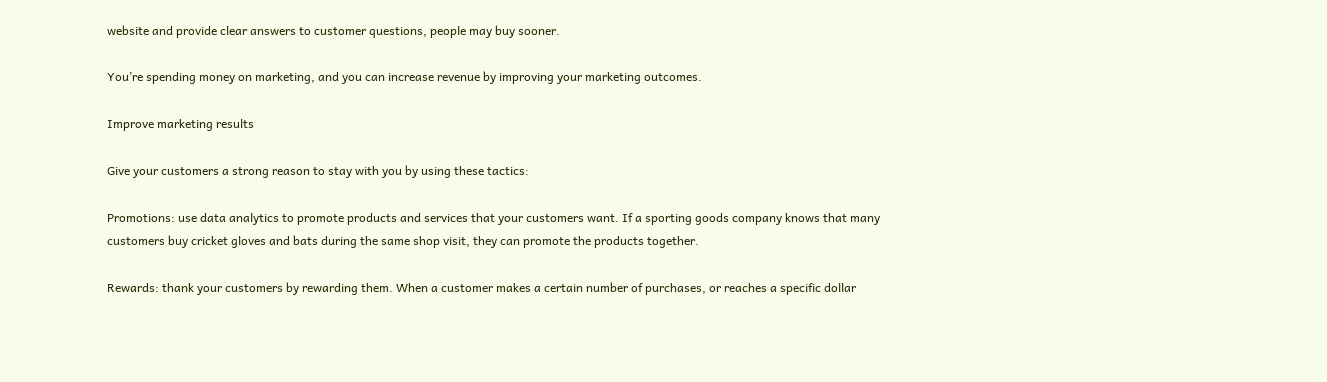website and provide clear answers to customer questions, people may buy sooner.

You’re spending money on marketing, and you can increase revenue by improving your marketing outcomes.

Improve marketing results

Give your customers a strong reason to stay with you by using these tactics:

Promotions: use data analytics to promote products and services that your customers want. If a sporting goods company knows that many customers buy cricket gloves and bats during the same shop visit, they can promote the products together.

Rewards: thank your customers by rewarding them. When a customer makes a certain number of purchases, or reaches a specific dollar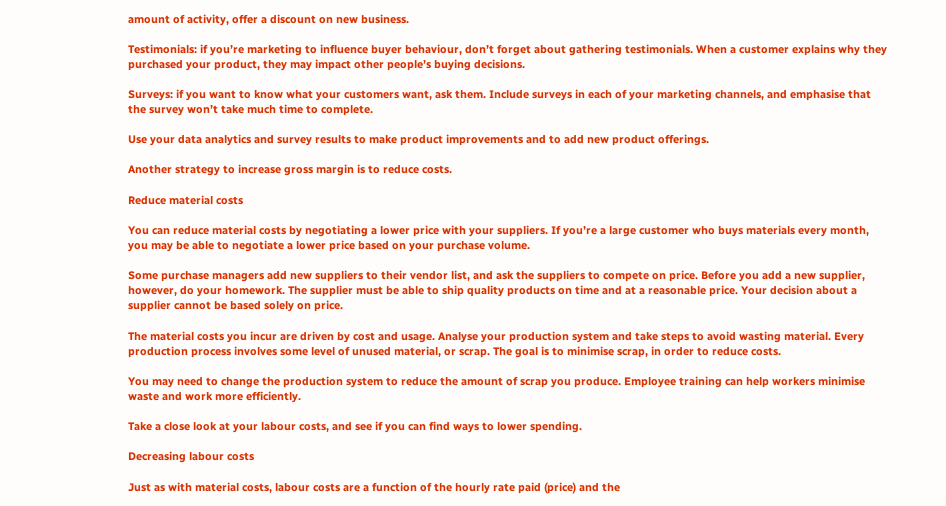amount of activity, offer a discount on new business.

Testimonials: if you’re marketing to influence buyer behaviour, don’t forget about gathering testimonials. When a customer explains why they purchased your product, they may impact other people’s buying decisions.

Surveys: if you want to know what your customers want, ask them. Include surveys in each of your marketing channels, and emphasise that the survey won’t take much time to complete.

Use your data analytics and survey results to make product improvements and to add new product offerings.

Another strategy to increase gross margin is to reduce costs.

Reduce material costs

You can reduce material costs by negotiating a lower price with your suppliers. If you’re a large customer who buys materials every month, you may be able to negotiate a lower price based on your purchase volume.

Some purchase managers add new suppliers to their vendor list, and ask the suppliers to compete on price. Before you add a new supplier, however, do your homework. The supplier must be able to ship quality products on time and at a reasonable price. Your decision about a supplier cannot be based solely on price.

The material costs you incur are driven by cost and usage. Analyse your production system and take steps to avoid wasting material. Every production process involves some level of unused material, or scrap. The goal is to minimise scrap, in order to reduce costs.

You may need to change the production system to reduce the amount of scrap you produce. Employee training can help workers minimise waste and work more efficiently.

Take a close look at your labour costs, and see if you can find ways to lower spending.

Decreasing labour costs

Just as with material costs, labour costs are a function of the hourly rate paid (price) and the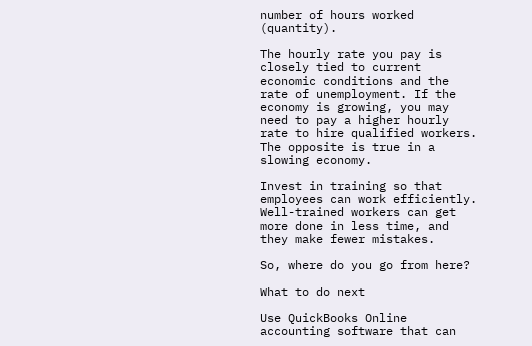number of hours worked (quantity).

The hourly rate you pay is closely tied to current economic conditions and the rate of unemployment. If the economy is growing, you may need to pay a higher hourly rate to hire qualified workers. The opposite is true in a slowing economy.

Invest in training so that employees can work efficiently. Well-trained workers can get more done in less time, and they make fewer mistakes.

So, where do you go from here?

What to do next

Use QuickBooks Online accounting software that can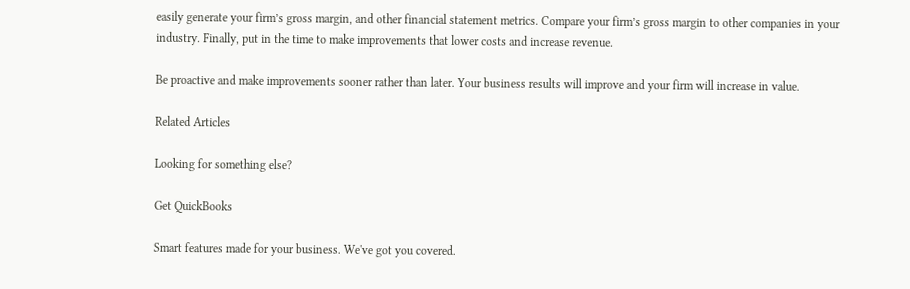easily generate your firm’s gross margin, and other financial statement metrics. Compare your firm’s gross margin to other companies in your industry. Finally, put in the time to make improvements that lower costs and increase revenue.

Be proactive and make improvements sooner rather than later. Your business results will improve and your firm will increase in value.

Related Articles

Looking for something else?

Get QuickBooks

Smart features made for your business. We've got you covered.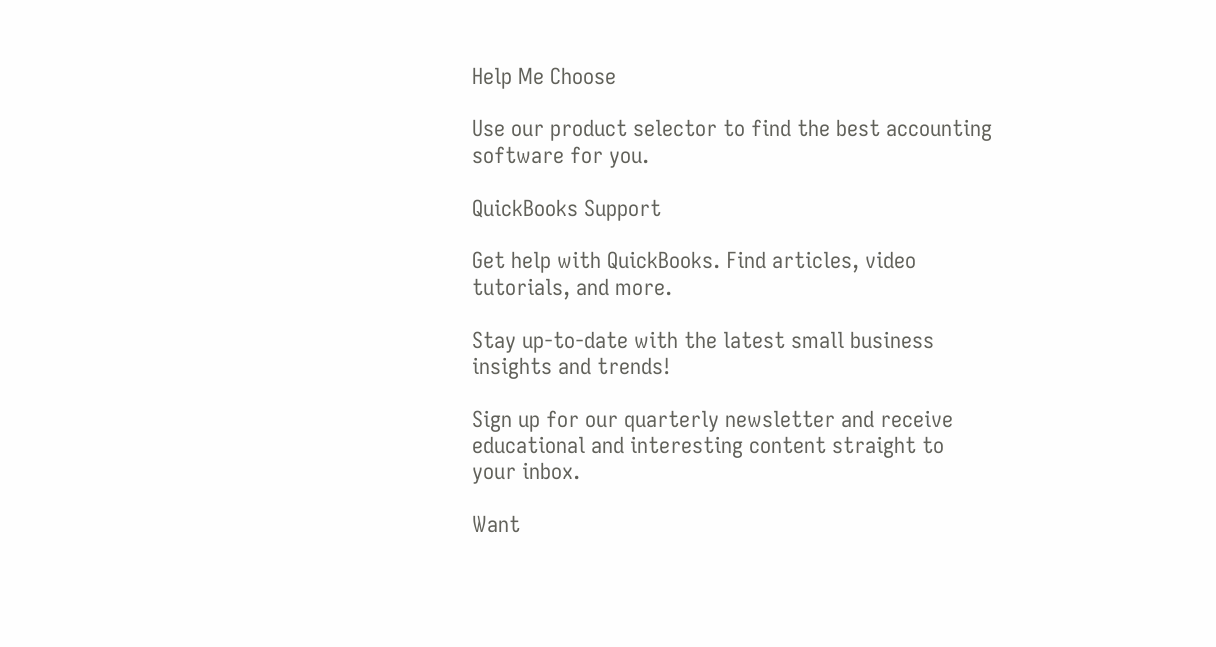Help Me Choose

Use our product selector to find the best accounting software for you.

QuickBooks Support

Get help with QuickBooks. Find articles, video tutorials, and more.

Stay up-to-date with the latest small business insights and trends!

Sign up for our quarterly newsletter and receive educational and interesting content straight to your inbox.

Want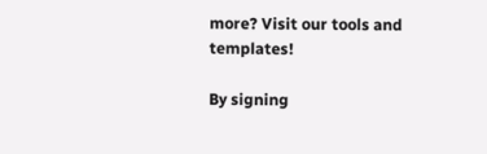more? Visit our tools and templates!

By signing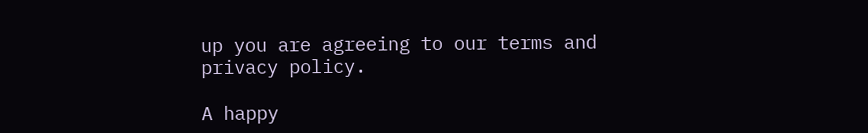up you are agreeing to our terms and privacy policy.

A happy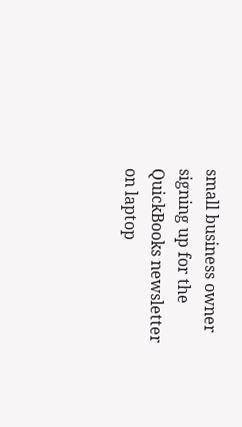small business owner signing up for the QuickBooks newsletter on laptop